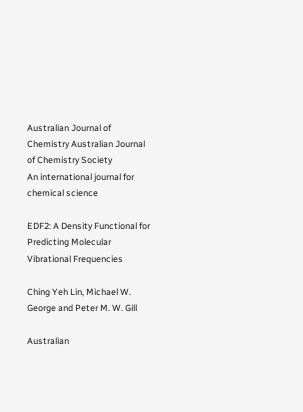Australian Journal of Chemistry Australian Journal of Chemistry Society
An international journal for chemical science

EDF2: A Density Functional for Predicting Molecular Vibrational Frequencies

Ching Yeh Lin, Michael W. George and Peter M. W. Gill

Australian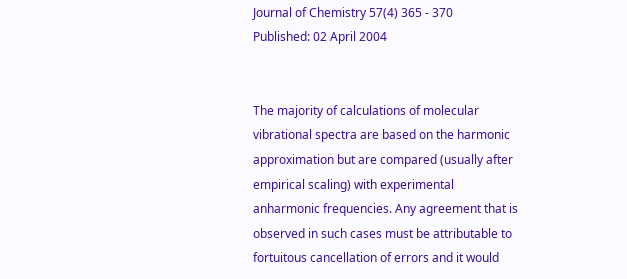Journal of Chemistry 57(4) 365 - 370
Published: 02 April 2004


The majority of calculations of molecular vibrational spectra are based on the harmonic approximation but are compared (usually after empirical scaling) with experimental anharmonic frequencies. Any agreement that is observed in such cases must be attributable to fortuitous cancellation of errors and it would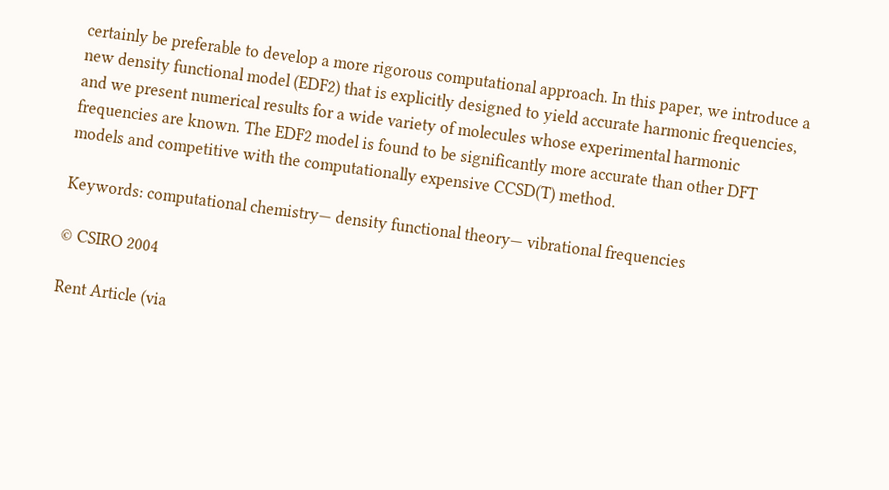certainly be preferable to develop a more rigorous computational approach. In this paper, we introduce a new density functional model (EDF2) that is explicitly designed to yield accurate harmonic frequencies, and we present numerical results for a wide variety of molecules whose experimental harmonic frequencies are known. The EDF2 model is found to be significantly more accurate than other DFT models and competitive with the computationally expensive CCSD(T) method.

Keywords: computational chemistry— density functional theory— vibrational frequencies

© CSIRO 2004

Rent Article (via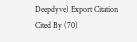Deepdyve) Export Citation Cited By (70)